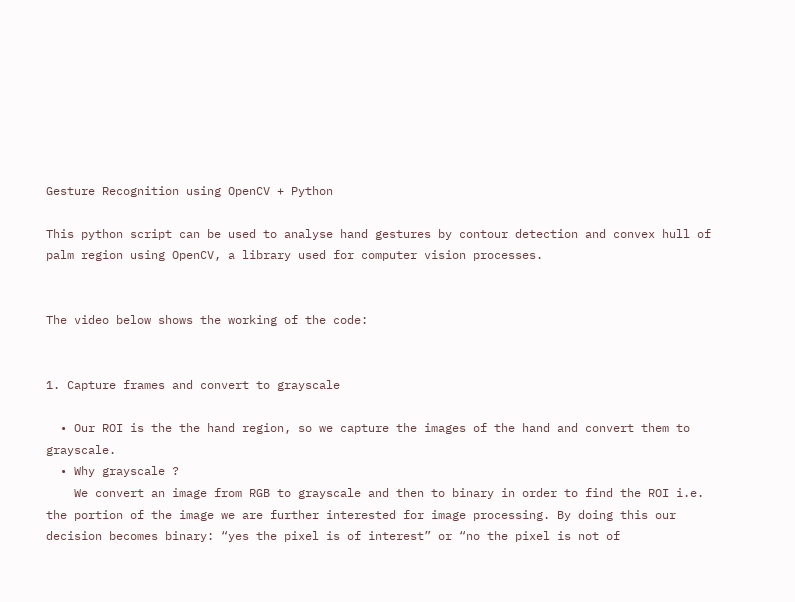Gesture Recognition using OpenCV + Python

This python script can be used to analyse hand gestures by contour detection and convex hull of palm region using OpenCV, a library used for computer vision processes.


The video below shows the working of the code:


1. Capture frames and convert to grayscale

  • Our ROI is the the hand region, so we capture the images of the hand and convert them to grayscale.
  • Why grayscale ?
    We convert an image from RGB to grayscale and then to binary in order to find the ROI i.e. the portion of the image we are further interested for image processing. By doing this our decision becomes binary: “yes the pixel is of interest” or “no the pixel is not of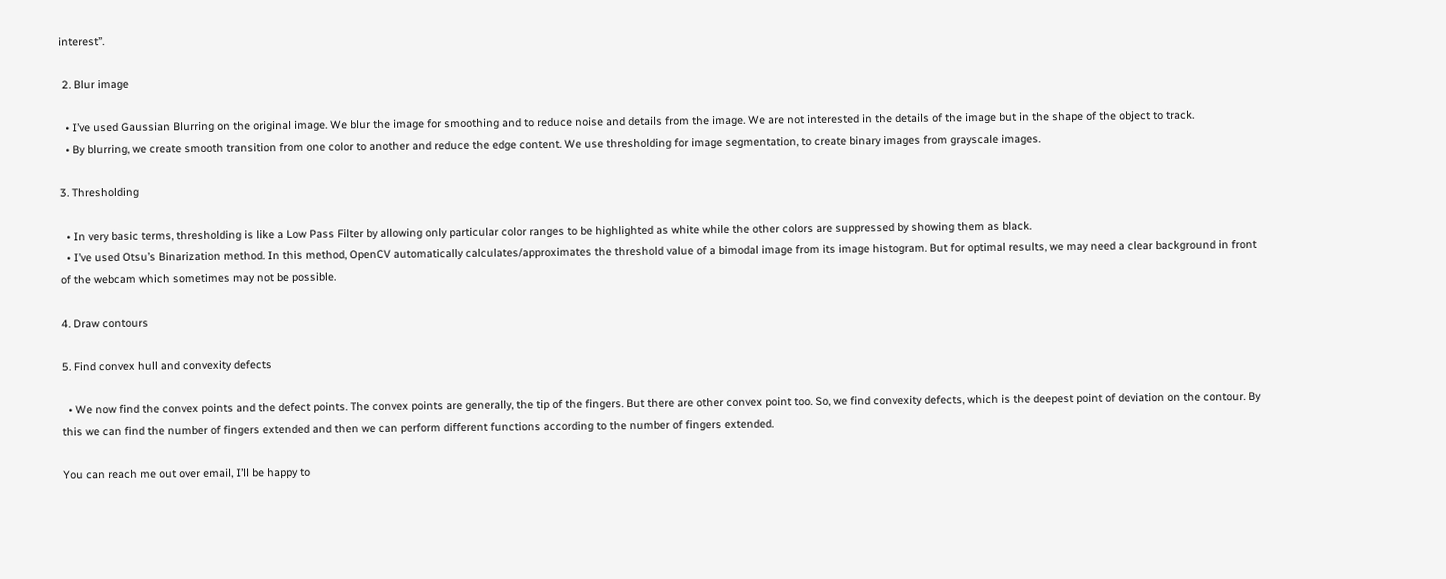interest”.

 2. Blur image

  • I’ve used Gaussian Blurring on the original image. We blur the image for smoothing and to reduce noise and details from the image. We are not interested in the details of the image but in the shape of the object to track.
  • By blurring, we create smooth transition from one color to another and reduce the edge content. We use thresholding for image segmentation, to create binary images from grayscale images.

3. Thresholding

  • In very basic terms, thresholding is like a Low Pass Filter by allowing only particular color ranges to be highlighted as white while the other colors are suppressed by showing them as black.
  • I’ve used Otsu’s Binarization method. In this method, OpenCV automatically calculates/approximates the threshold value of a bimodal image from its image histogram. But for optimal results, we may need a clear background in front of the webcam which sometimes may not be possible.

4. Draw contours

5. Find convex hull and convexity defects

  • We now find the convex points and the defect points. The convex points are generally, the tip of the fingers. But there are other convex point too. So, we find convexity defects, which is the deepest point of deviation on the contour. By this we can find the number of fingers extended and then we can perform different functions according to the number of fingers extended.

You can reach me out over email, I’ll be happy to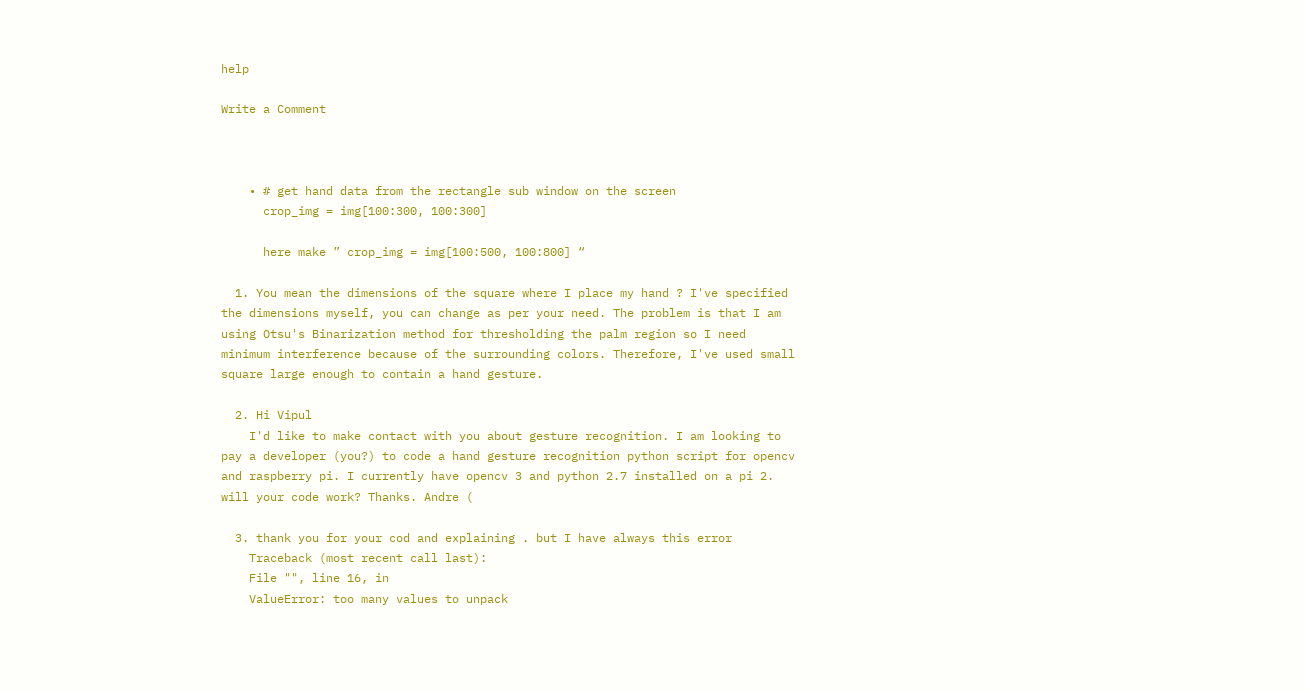help

Write a Comment



    • # get hand data from the rectangle sub window on the screen
      crop_img = img[100:300, 100:300]

      here make ” crop_img = img[100:500, 100:800] “

  1. You mean the dimensions of the square where I place my hand ? I've specified the dimensions myself, you can change as per your need. The problem is that I am using Otsu's Binarization method for thresholding the palm region so I need minimum interference because of the surrounding colors. Therefore, I've used small square large enough to contain a hand gesture.

  2. Hi Vipul
    I'd like to make contact with you about gesture recognition. I am looking to pay a developer (you?) to code a hand gesture recognition python script for opencv and raspberry pi. I currently have opencv 3 and python 2.7 installed on a pi 2. will your code work? Thanks. Andre (

  3. thank you for your cod and explaining . but I have always this error
    Traceback (most recent call last):
    File "", line 16, in
    ValueError: too many values to unpack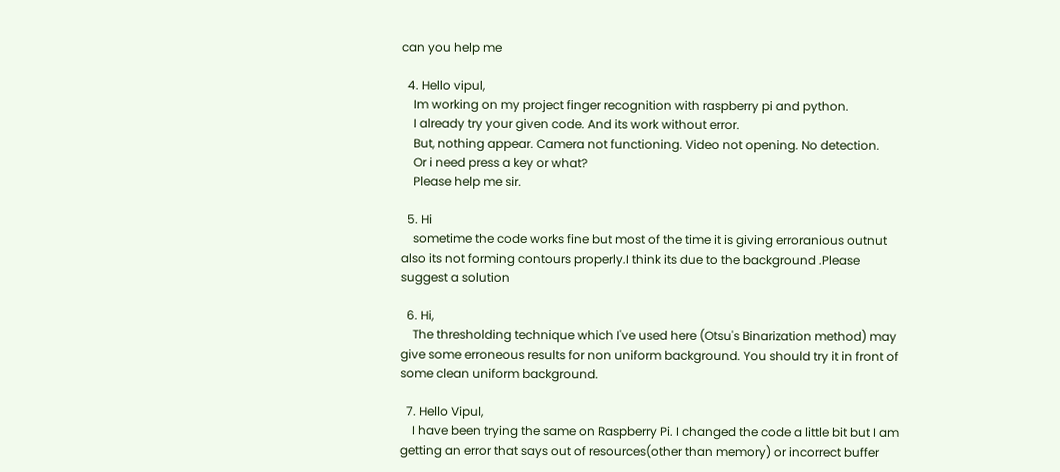can you help me

  4. Hello vipul,
    Im working on my project finger recognition with raspberry pi and python.
    I already try your given code. And its work without error.
    But, nothing appear. Camera not functioning. Video not opening. No detection.
    Or i need press a key or what?
    Please help me sir.

  5. Hi
    sometime the code works fine but most of the time it is giving erroranious outnut also its not forming contours properly.I think its due to the background .Please suggest a solution

  6. Hi,
    The thresholding technique which I've used here (Otsu's Binarization method) may give some erroneous results for non uniform background. You should try it in front of some clean uniform background.

  7. Hello Vipul,
    I have been trying the same on Raspberry Pi. I changed the code a little bit but I am getting an error that says out of resources(other than memory) or incorrect buffer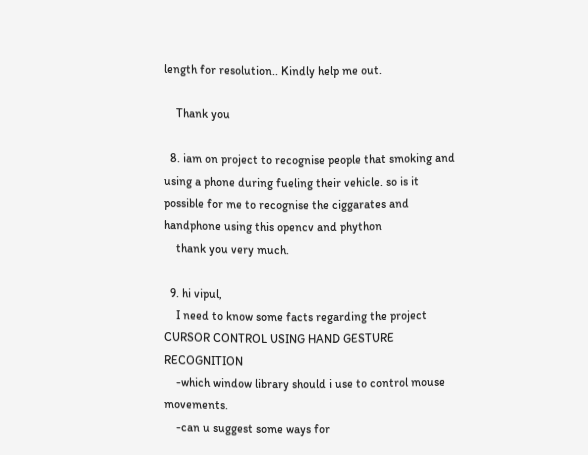length for resolution.. Kindly help me out.

    Thank you

  8. iam on project to recognise people that smoking and using a phone during fueling their vehicle. so is it possible for me to recognise the ciggarates and handphone using this opencv and phython
    thank you very much.

  9. hi vipul,
    I need to know some facts regarding the project CURSOR CONTROL USING HAND GESTURE RECOGNITION
    -which window library should i use to control mouse movements.
    -can u suggest some ways for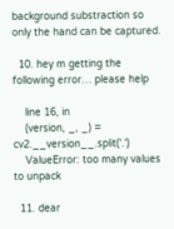background substraction so only the hand can be captured.

  10. hey m getting the following error… please help

    line 16, in
    (version, _, _) = cv2.__version__.split('.')
    ValueError: too many values to unpack

  11. dear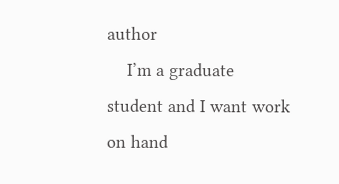author
    I’m a graduate student and I want work on hand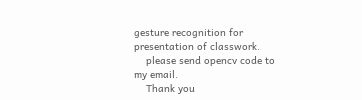gesture recognition for presentation of classwork.
    please send opencv code to my email.
    Thank you